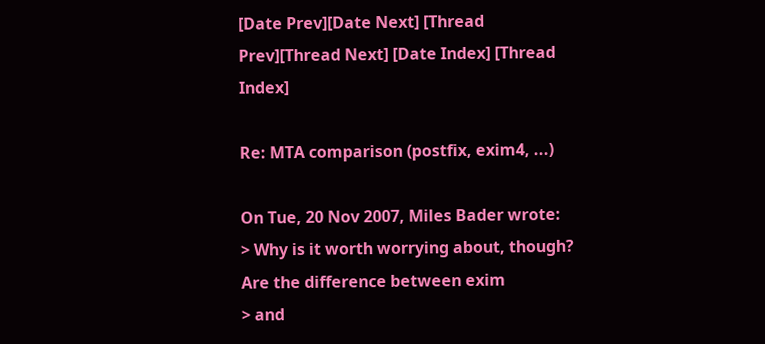[Date Prev][Date Next] [Thread Prev][Thread Next] [Date Index] [Thread Index]

Re: MTA comparison (postfix, exim4, ...)

On Tue, 20 Nov 2007, Miles Bader wrote:
> Why is it worth worrying about, though?  Are the difference between exim
> and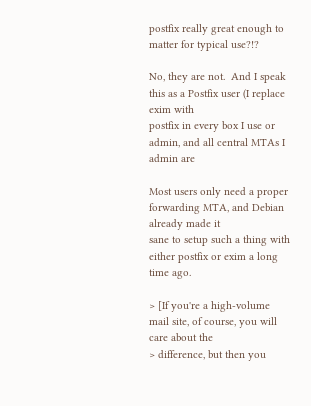postfix really great enough to matter for typical use?!?

No, they are not.  And I speak this as a Postfix user (I replace exim with
postfix in every box I use or admin, and all central MTAs I admin are

Most users only need a proper forwarding MTA, and Debian already made it
sane to setup such a thing with either postfix or exim a long time ago.

> [If you're a high-volume mail site, of course, you will care about the
> difference, but then you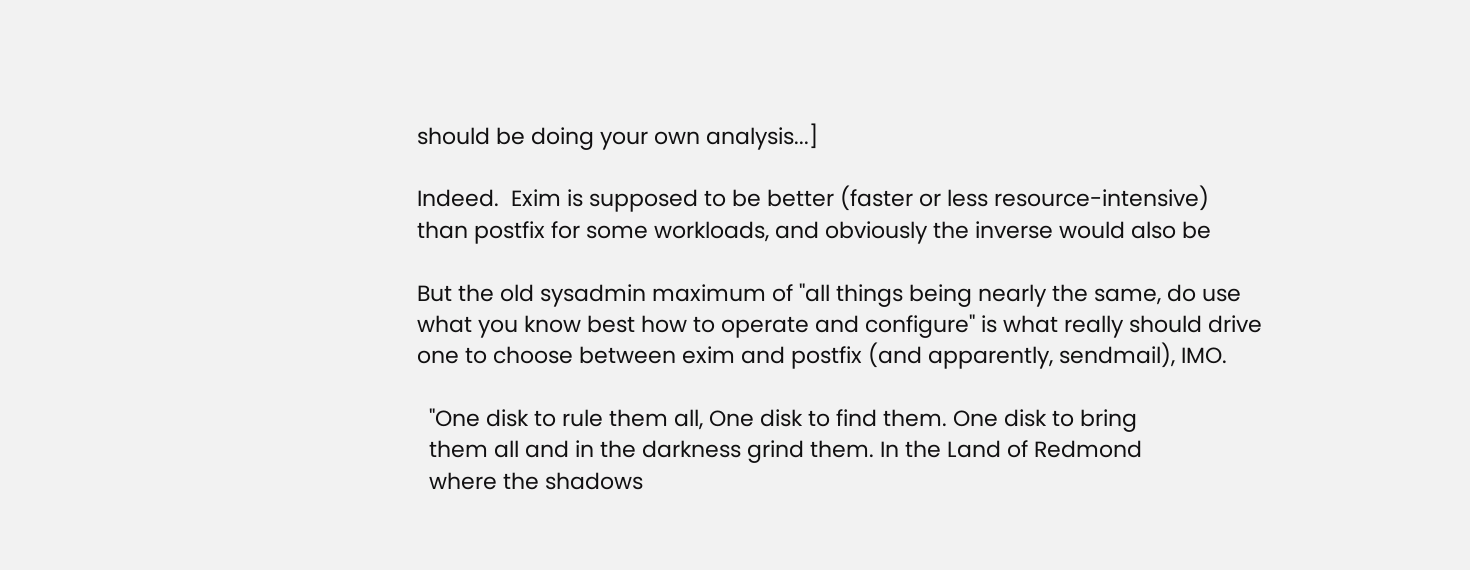should be doing your own analysis...]

Indeed.  Exim is supposed to be better (faster or less resource-intensive)
than postfix for some workloads, and obviously the inverse would also be

But the old sysadmin maximum of "all things being nearly the same, do use
what you know best how to operate and configure" is what really should drive
one to choose between exim and postfix (and apparently, sendmail), IMO.

  "One disk to rule them all, One disk to find them. One disk to bring
  them all and in the darkness grind them. In the Land of Redmond
  where the shadows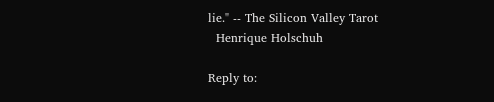lie." -- The Silicon Valley Tarot
  Henrique Holschuh

Reply to: